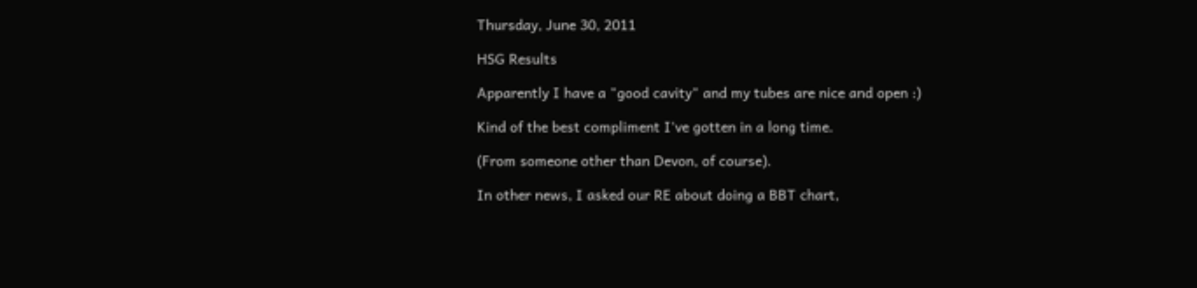Thursday, June 30, 2011

HSG Results

Apparently I have a "good cavity" and my tubes are nice and open :)

Kind of the best compliment I've gotten in a long time.

(From someone other than Devon, of course).

In other news, I asked our RE about doing a BBT chart,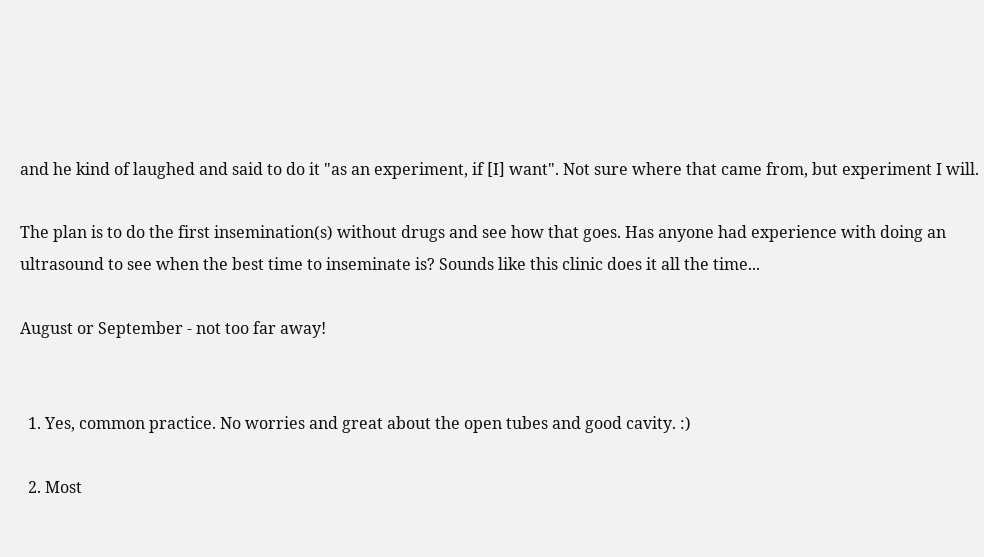and he kind of laughed and said to do it "as an experiment, if [I] want". Not sure where that came from, but experiment I will.

The plan is to do the first insemination(s) without drugs and see how that goes. Has anyone had experience with doing an ultrasound to see when the best time to inseminate is? Sounds like this clinic does it all the time...

August or September - not too far away!


  1. Yes, common practice. No worries and great about the open tubes and good cavity. :)

  2. Most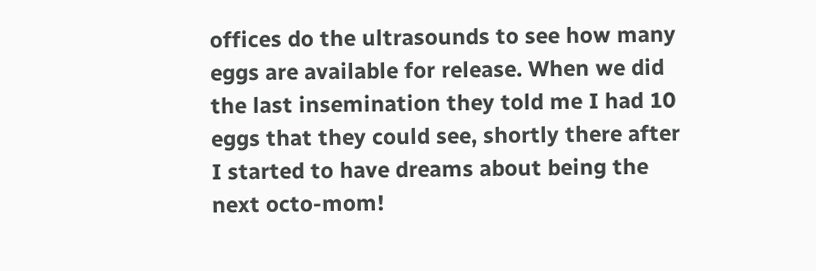offices do the ultrasounds to see how many eggs are available for release. When we did the last insemination they told me I had 10 eggs that they could see, shortly there after I started to have dreams about being the next octo-mom!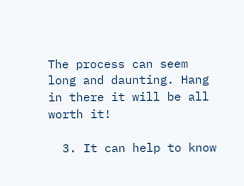The process can seem long and daunting. Hang in there it will be all worth it!

  3. It can help to know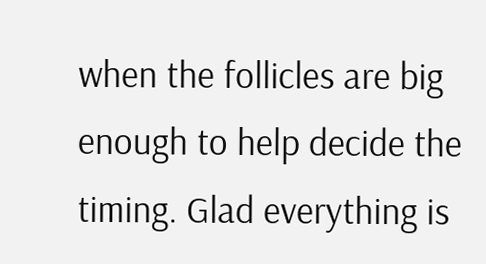when the follicles are big enough to help decide the timing. Glad everything is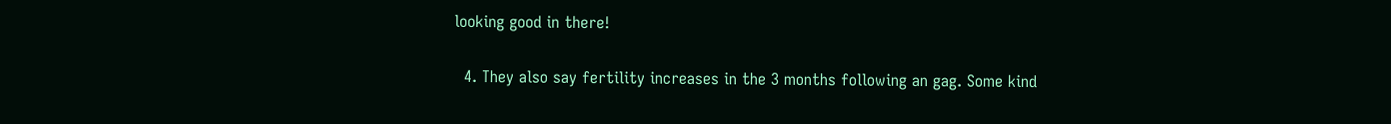looking good in there!

  4. They also say fertility increases in the 3 months following an gag. Some kind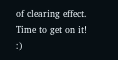of clearing effect. Time to get on it! :)